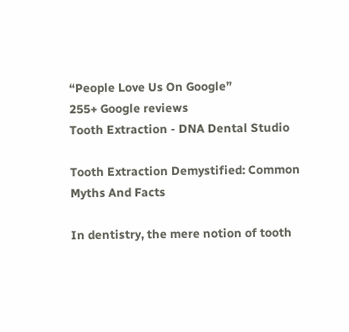“People Love Us On Google”
255+ Google reviews
Tooth Extraction - DNA Dental Studio

Tooth Extraction Demystified: Common Myths And Facts

In dentistry, the mere notion of tooth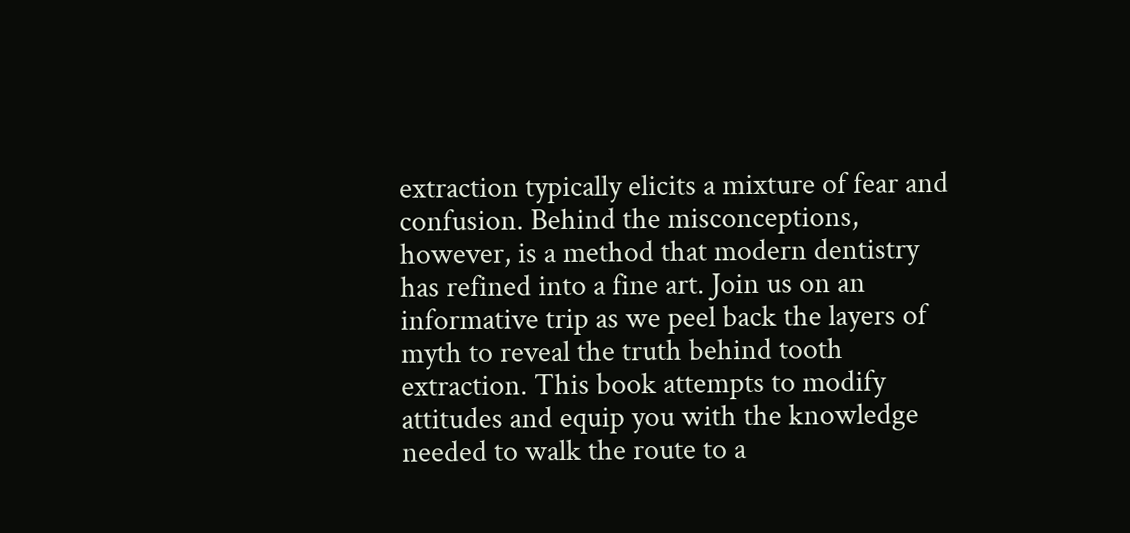extraction typically elicits a mixture of fear and confusion. Behind the misconceptions, however, is a method that modern dentistry has refined into a fine art. Join us on an informative trip as we peel back the layers of myth to reveal the truth behind tooth extraction. This book attempts to modify attitudes and equip you with the knowledge needed to walk the route to a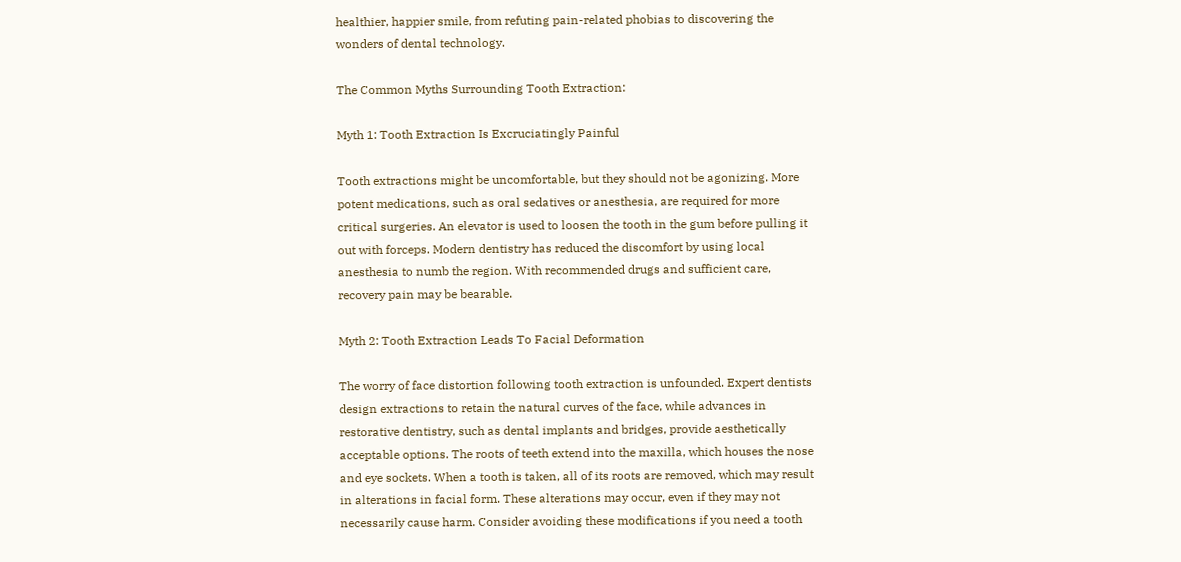healthier, happier smile, from refuting pain-related phobias to discovering the wonders of dental technology.

The Common Myths Surrounding Tooth Extraction:

Myth 1: Tooth Extraction Is Excruciatingly Painful

Tooth extractions might be uncomfortable, but they should not be agonizing. More potent medications, such as oral sedatives or anesthesia, are required for more critical surgeries. An elevator is used to loosen the tooth in the gum before pulling it out with forceps. Modern dentistry has reduced the discomfort by using local anesthesia to numb the region. With recommended drugs and sufficient care, recovery pain may be bearable.

Myth 2: Tooth Extraction Leads To Facial Deformation

The worry of face distortion following tooth extraction is unfounded. Expert dentists design extractions to retain the natural curves of the face, while advances in restorative dentistry, such as dental implants and bridges, provide aesthetically acceptable options. The roots of teeth extend into the maxilla, which houses the nose and eye sockets. When a tooth is taken, all of its roots are removed, which may result in alterations in facial form. These alterations may occur, even if they may not necessarily cause harm. Consider avoiding these modifications if you need a tooth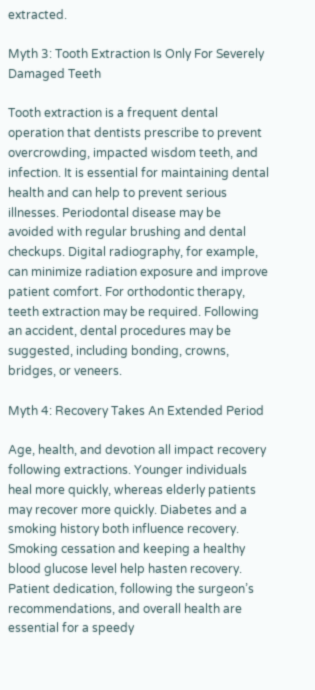extracted.

Myth 3: Tooth Extraction Is Only For Severely Damaged Teeth

Tooth extraction is a frequent dental operation that dentists prescribe to prevent overcrowding, impacted wisdom teeth, and infection. It is essential for maintaining dental health and can help to prevent serious illnesses. Periodontal disease may be avoided with regular brushing and dental checkups. Digital radiography, for example, can minimize radiation exposure and improve patient comfort. For orthodontic therapy, teeth extraction may be required. Following an accident, dental procedures may be suggested, including bonding, crowns, bridges, or veneers.

Myth 4: Recovery Takes An Extended Period

Age, health, and devotion all impact recovery following extractions. Younger individuals heal more quickly, whereas elderly patients may recover more quickly. Diabetes and a smoking history both influence recovery. Smoking cessation and keeping a healthy blood glucose level help hasten recovery. Patient dedication, following the surgeon’s recommendations, and overall health are essential for a speedy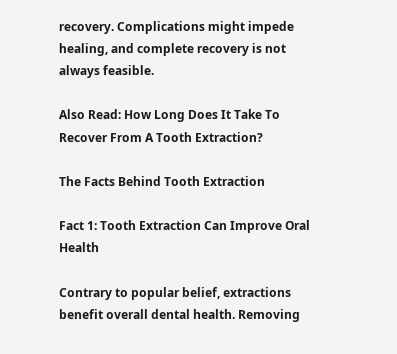recovery. Complications might impede healing, and complete recovery is not always feasible.

Also Read: How Long Does It Take To Recover From A Tooth Extraction?

The Facts Behind Tooth Extraction

Fact 1: Tooth Extraction Can Improve Oral Health

Contrary to popular belief, extractions benefit overall dental health. Removing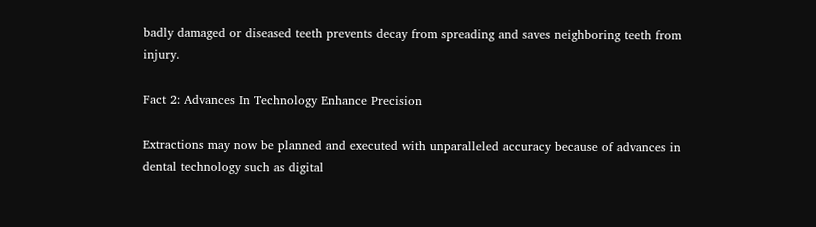badly damaged or diseased teeth prevents decay from spreading and saves neighboring teeth from injury.

Fact 2: Advances In Technology Enhance Precision

Extractions may now be planned and executed with unparalleled accuracy because of advances in dental technology such as digital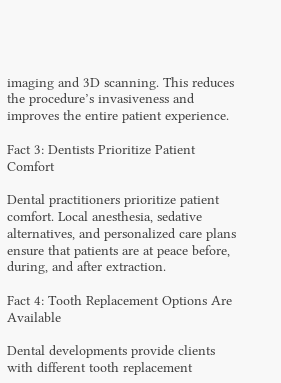imaging and 3D scanning. This reduces the procedure’s invasiveness and improves the entire patient experience.

Fact 3: Dentists Prioritize Patient Comfort

Dental practitioners prioritize patient comfort. Local anesthesia, sedative alternatives, and personalized care plans ensure that patients are at peace before, during, and after extraction.

Fact 4: Tooth Replacement Options Are Available

Dental developments provide clients with different tooth replacement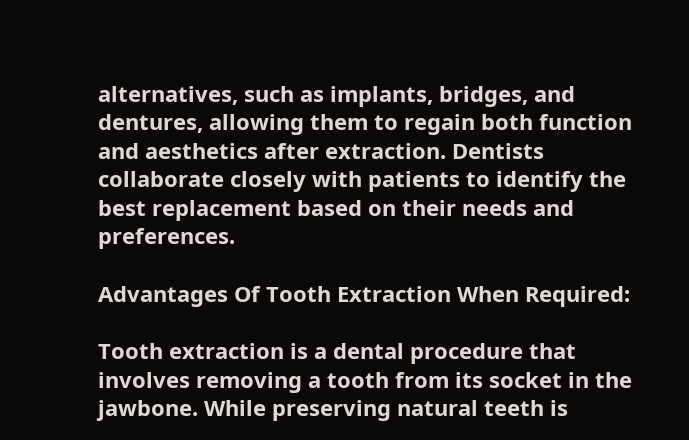alternatives, such as implants, bridges, and dentures, allowing them to regain both function and aesthetics after extraction. Dentists collaborate closely with patients to identify the best replacement based on their needs and preferences.

Advantages Of Tooth Extraction When Required:

Tooth extraction is a dental procedure that involves removing a tooth from its socket in the jawbone. While preserving natural teeth is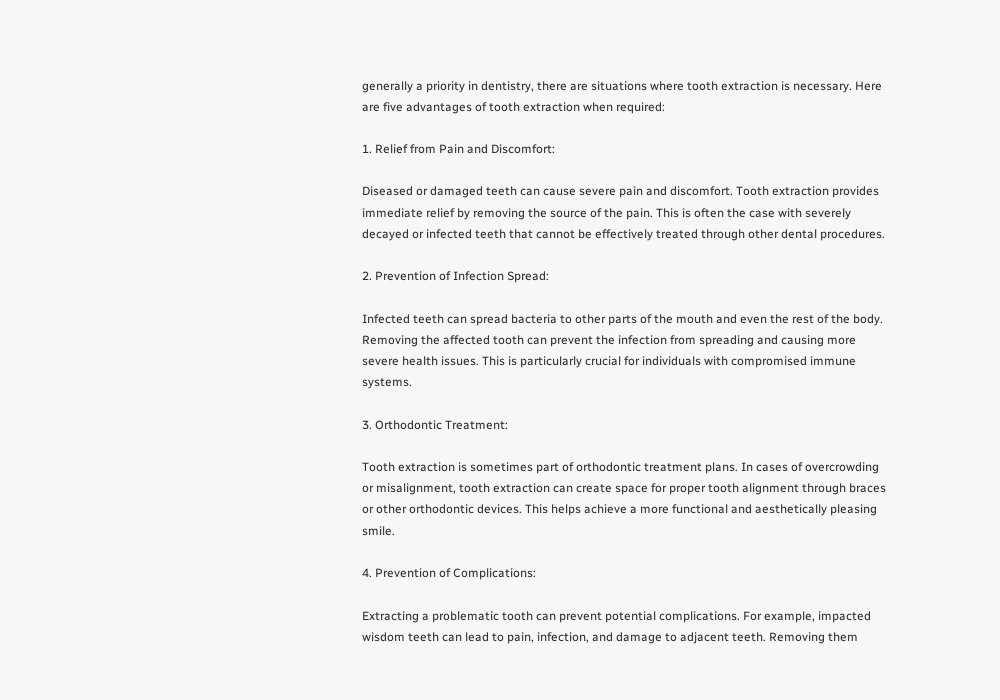generally a priority in dentistry, there are situations where tooth extraction is necessary. Here are five advantages of tooth extraction when required:

1. Relief from Pain and Discomfort:

Diseased or damaged teeth can cause severe pain and discomfort. Tooth extraction provides immediate relief by removing the source of the pain. This is often the case with severely decayed or infected teeth that cannot be effectively treated through other dental procedures.

2. Prevention of Infection Spread:

Infected teeth can spread bacteria to other parts of the mouth and even the rest of the body. Removing the affected tooth can prevent the infection from spreading and causing more severe health issues. This is particularly crucial for individuals with compromised immune systems.

3. Orthodontic Treatment:

Tooth extraction is sometimes part of orthodontic treatment plans. In cases of overcrowding or misalignment, tooth extraction can create space for proper tooth alignment through braces or other orthodontic devices. This helps achieve a more functional and aesthetically pleasing smile.

4. Prevention of Complications:

Extracting a problematic tooth can prevent potential complications. For example, impacted wisdom teeth can lead to pain, infection, and damage to adjacent teeth. Removing them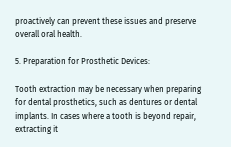proactively can prevent these issues and preserve overall oral health.

5. Preparation for Prosthetic Devices:

Tooth extraction may be necessary when preparing for dental prosthetics, such as dentures or dental implants. In cases where a tooth is beyond repair, extracting it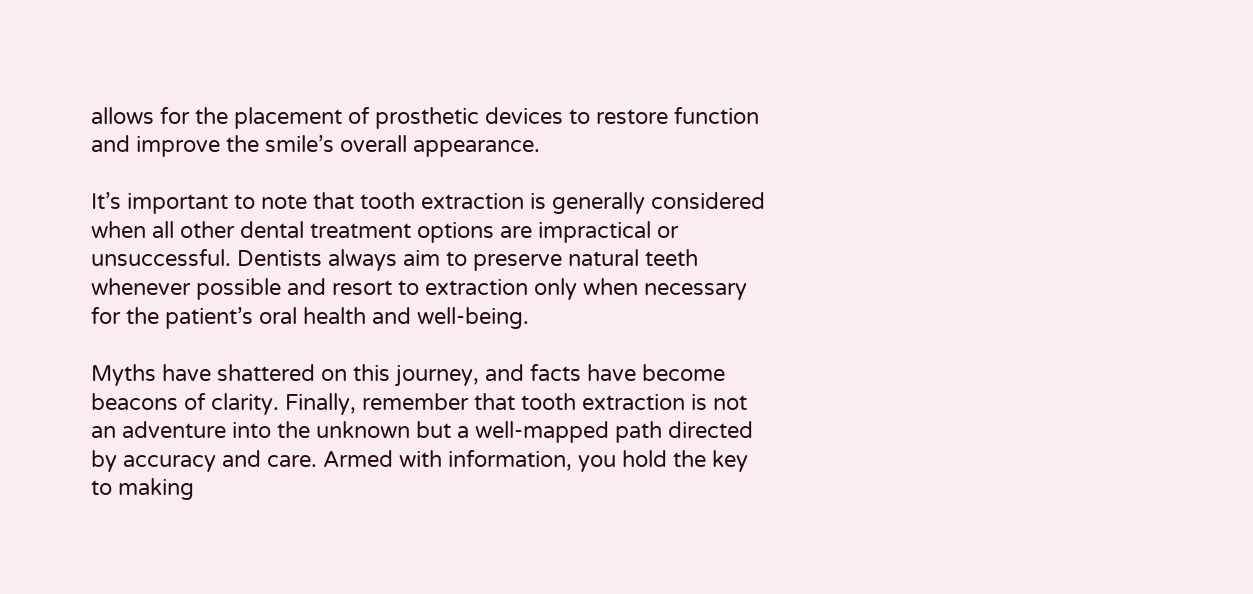allows for the placement of prosthetic devices to restore function and improve the smile’s overall appearance.

It’s important to note that tooth extraction is generally considered when all other dental treatment options are impractical or unsuccessful. Dentists always aim to preserve natural teeth whenever possible and resort to extraction only when necessary for the patient’s oral health and well-being.

Myths have shattered on this journey, and facts have become beacons of clarity. Finally, remember that tooth extraction is not an adventure into the unknown but a well-mapped path directed by accuracy and care. Armed with information, you hold the key to making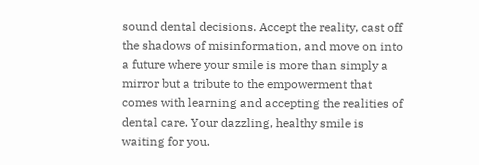sound dental decisions. Accept the reality, cast off the shadows of misinformation, and move on into a future where your smile is more than simply a mirror but a tribute to the empowerment that comes with learning and accepting the realities of dental care. Your dazzling, healthy smile is waiting for you.